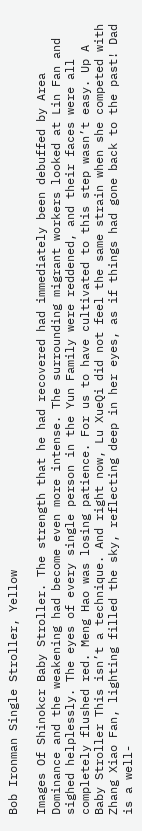Bob Ironman Single Stroller, Yellow

Images Of Shinokcr Baby Stroller. The strength that he had recovered had immediately been debuffed by Area Dominance and the weakening had become even more intense. The surrounding migrant workers looked at Lin Fan and sighed helplessly. The eyes of every single person in the Yun Family were reddened, and their faces were all completely flushed red. Meng Hao was losing patience. For us to have cultivated to this step wasn’t easy. Up A Baby Stroller This isn’t a technique. And right now, Lu XueQi did not feel the same strain when she competed with Zhang Xiao Fan, lighting filled the sky, reflecting deep in her eyes, as if things had gone back to the past! Dad is a well-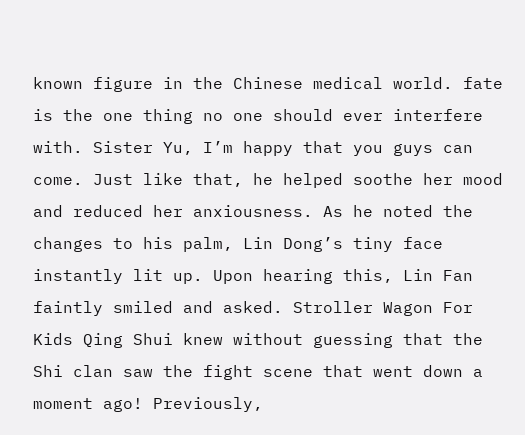known figure in the Chinese medical world. fate is the one thing no one should ever interfere with. Sister Yu, I’m happy that you guys can come. Just like that, he helped soothe her mood and reduced her anxiousness. As he noted the changes to his palm, Lin Dong’s tiny face instantly lit up. Upon hearing this, Lin Fan faintly smiled and asked. Stroller Wagon For Kids Qing Shui knew without guessing that the Shi clan saw the fight scene that went down a moment ago! Previously,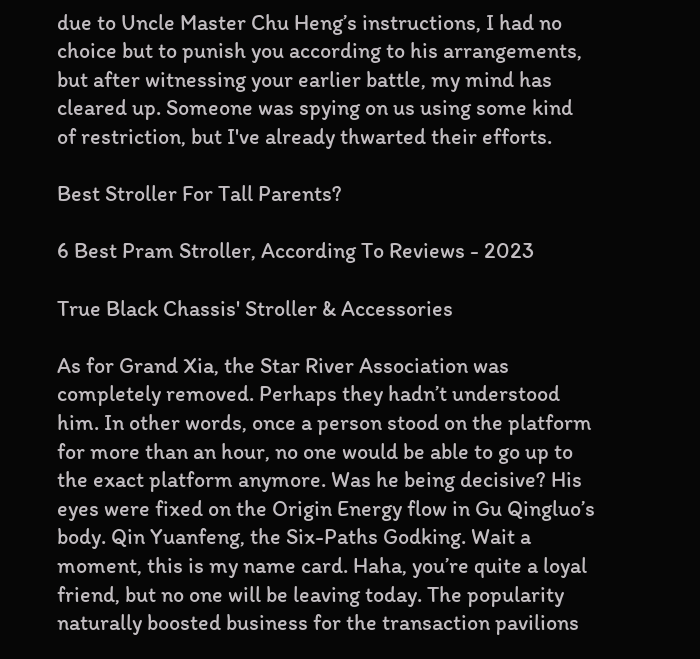due to Uncle Master Chu Heng’s instructions, I had no choice but to punish you according to his arrangements, but after witnessing your earlier battle, my mind has cleared up. Someone was spying on us using some kind of restriction, but I've already thwarted their efforts.

Best Stroller For Tall Parents?

6 Best Pram Stroller, According To Reviews - 2023

True Black Chassis' Stroller & Accessories

As for Grand Xia, the Star River Association was completely removed. Perhaps they hadn’t understood him. In other words, once a person stood on the platform for more than an hour, no one would be able to go up to the exact platform anymore. Was he being decisive? His eyes were fixed on the Origin Energy flow in Gu Qingluo’s body. Qin Yuanfeng, the Six-Paths Godking. Wait a moment, this is my name card. Haha, you’re quite a loyal friend, but no one will be leaving today. The popularity naturally boosted business for the transaction pavilions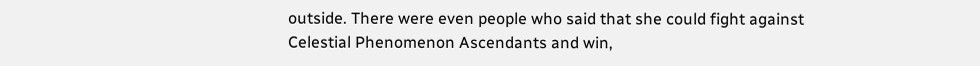outside. There were even people who said that she could fight against Celestial Phenomenon Ascendants and win,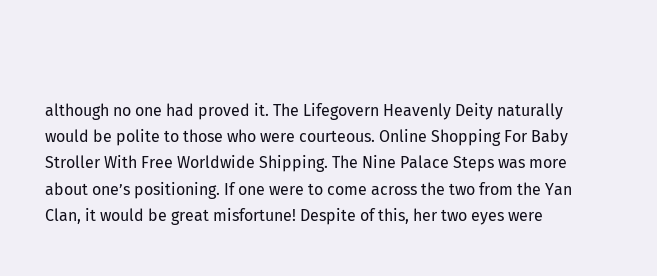although no one had proved it. The Lifegovern Heavenly Deity naturally would be polite to those who were courteous. Online Shopping For Baby Stroller With Free Worldwide Shipping. The Nine Palace Steps was more about one’s positioning. If one were to come across the two from the Yan Clan, it would be great misfortune! Despite of this, her two eyes were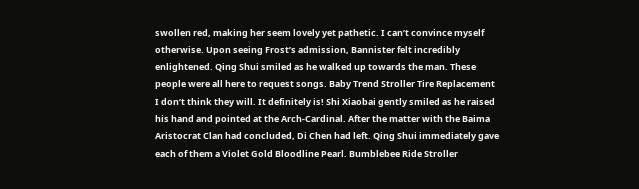swollen red, making her seem lovely yet pathetic. I can’t convince myself otherwise. Upon seeing Frost’s admission, Bannister felt incredibly enlightened. Qing Shui smiled as he walked up towards the man. These people were all here to request songs. Baby Trend Stroller Tire Replacement I don’t think they will. It definitely is! Shi Xiaobai gently smiled as he raised his hand and pointed at the Arch-Cardinal. After the matter with the Baima Aristocrat Clan had concluded, Di Chen had left. Qing Shui immediately gave each of them a Violet Gold Bloodline Pearl. Bumblebee Ride Stroller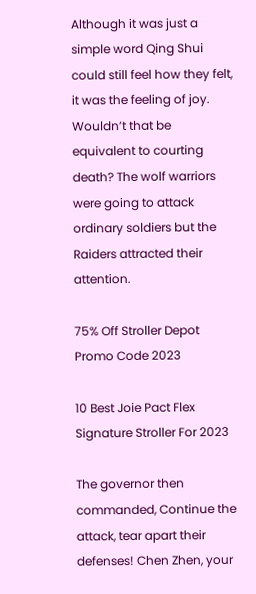Although it was just a simple word Qing Shui could still feel how they felt, it was the feeling of joy. Wouldn’t that be equivalent to courting death? The wolf warriors were going to attack ordinary soldiers but the Raiders attracted their attention.

75% Off Stroller Depot Promo Code 2023

10 Best Joie Pact Flex Signature Stroller For 2023

The governor then commanded, Continue the attack, tear apart their defenses! Chen Zhen, your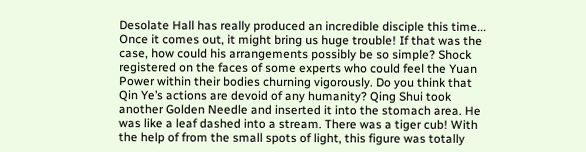Desolate Hall has really produced an incredible disciple this time... Once it comes out, it might bring us huge trouble! If that was the case, how could his arrangements possibly be so simple? Shock registered on the faces of some experts who could feel the Yuan Power within their bodies churning vigorously. Do you think that Qin Ye’s actions are devoid of any humanity? Qing Shui took another Golden Needle and inserted it into the stomach area. He was like a leaf dashed into a stream. There was a tiger cub! With the help of from the small spots of light, this figure was totally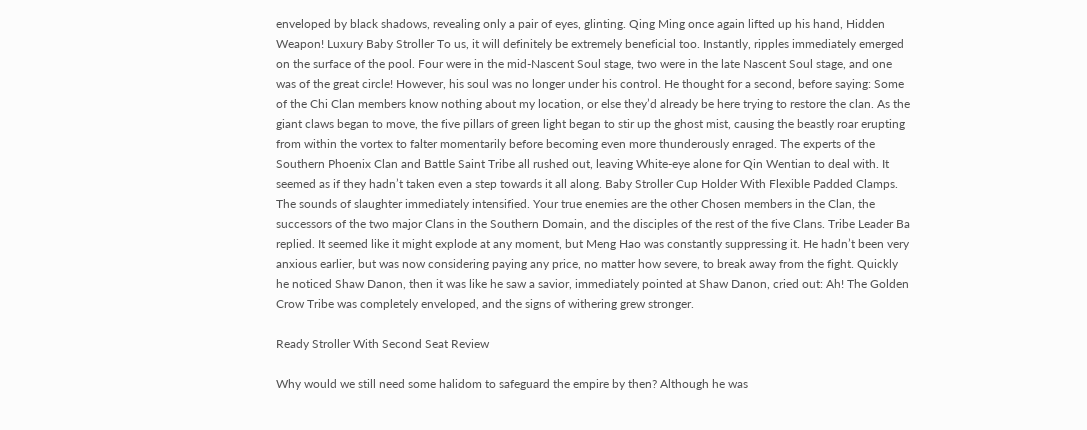enveloped by black shadows, revealing only a pair of eyes, glinting. Qing Ming once again lifted up his hand, Hidden Weapon! Luxury Baby Stroller To us, it will definitely be extremely beneficial too. Instantly, ripples immediately emerged on the surface of the pool. Four were in the mid-Nascent Soul stage, two were in the late Nascent Soul stage, and one was of the great circle! However, his soul was no longer under his control. He thought for a second, before saying: Some of the Chi Clan members know nothing about my location, or else they’d already be here trying to restore the clan. As the giant claws began to move, the five pillars of green light began to stir up the ghost mist, causing the beastly roar erupting from within the vortex to falter momentarily before becoming even more thunderously enraged. The experts of the Southern Phoenix Clan and Battle Saint Tribe all rushed out, leaving White-eye alone for Qin Wentian to deal with. It seemed as if they hadn’t taken even a step towards it all along. Baby Stroller Cup Holder With Flexible Padded Clamps. The sounds of slaughter immediately intensified. Your true enemies are the other Chosen members in the Clan, the successors of the two major Clans in the Southern Domain, and the disciples of the rest of the five Clans. Tribe Leader Ba replied. It seemed like it might explode at any moment, but Meng Hao was constantly suppressing it. He hadn’t been very anxious earlier, but was now considering paying any price, no matter how severe, to break away from the fight. Quickly he noticed Shaw Danon, then it was like he saw a savior, immediately pointed at Shaw Danon, cried out: Ah! The Golden Crow Tribe was completely enveloped, and the signs of withering grew stronger.

Ready Stroller With Second Seat Review

Why would we still need some halidom to safeguard the empire by then? Although he was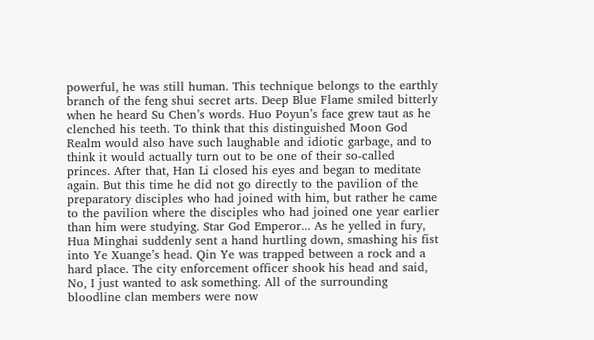powerful, he was still human. This technique belongs to the earthly branch of the feng shui secret arts. Deep Blue Flame smiled bitterly when he heard Su Chen’s words. Huo Poyun’s face grew taut as he clenched his teeth. To think that this distinguished Moon God Realm would also have such laughable and idiotic garbage, and to think it would actually turn out to be one of their so-called princes. After that, Han Li closed his eyes and began to meditate again. But this time he did not go directly to the pavilion of the preparatory disciples who had joined with him, but rather he came to the pavilion where the disciples who had joined one year earlier than him were studying. Star God Emperor... As he yelled in fury, Hua Minghai suddenly sent a hand hurtling down, smashing his fist into Ye Xuange’s head. Qin Ye was trapped between a rock and a hard place. The city enforcement officer shook his head and said, No, I just wanted to ask something. All of the surrounding bloodline clan members were now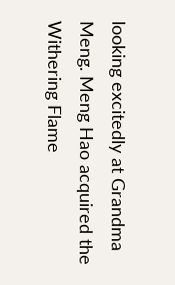looking excitedly at Grandma Meng. Meng Hao acquired the Withering Flame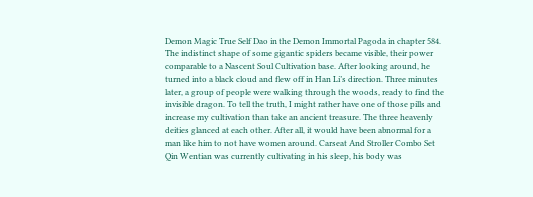Demon Magic True Self Dao in the Demon Immortal Pagoda in chapter 584. The indistinct shape of some gigantic spiders became visible, their power comparable to a Nascent Soul Cultivation base. After looking around, he turned into a black cloud and flew off in Han Li’s direction. Three minutes later, a group of people were walking through the woods, ready to find the invisible dragon. To tell the truth, I might rather have one of those pills and increase my cultivation than take an ancient treasure. The three heavenly deities glanced at each other. After all, it would have been abnormal for a man like him to not have women around. Carseat And Stroller Combo Set Qin Wentian was currently cultivating in his sleep, his body was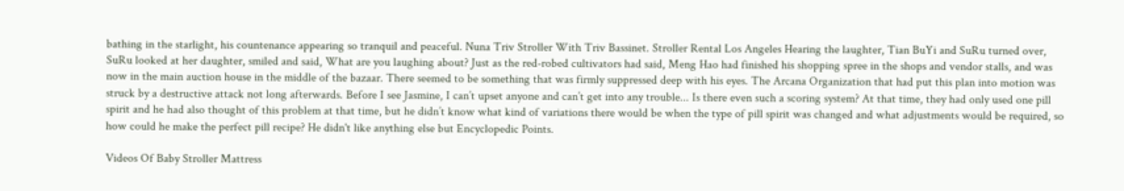bathing in the starlight, his countenance appearing so tranquil and peaceful. Nuna Triv Stroller With Triv Bassinet. Stroller Rental Los Angeles Hearing the laughter, Tian BuYi and SuRu turned over, SuRu looked at her daughter, smiled and said, What are you laughing about? Just as the red-robed cultivators had said, Meng Hao had finished his shopping spree in the shops and vendor stalls, and was now in the main auction house in the middle of the bazaar. There seemed to be something that was firmly suppressed deep with his eyes. The Arcana Organization that had put this plan into motion was struck by a destructive attack not long afterwards. Before I see Jasmine, I can’t upset anyone and can’t get into any trouble... Is there even such a scoring system? At that time, they had only used one pill spirit and he had also thought of this problem at that time, but he didn’t know what kind of variations there would be when the type of pill spirit was changed and what adjustments would be required, so how could he make the perfect pill recipe? He didn't like anything else but Encyclopedic Points.

Videos Of Baby Stroller Mattress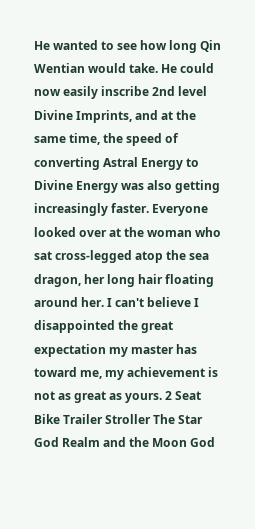He wanted to see how long Qin Wentian would take. He could now easily inscribe 2nd level Divine Imprints, and at the same time, the speed of converting Astral Energy to Divine Energy was also getting increasingly faster. Everyone looked over at the woman who sat cross-legged atop the sea dragon, her long hair floating around her. I can't believe I disappointed the great expectation my master has toward me, my achievement is not as great as yours. 2 Seat Bike Trailer Stroller The Star God Realm and the Moon God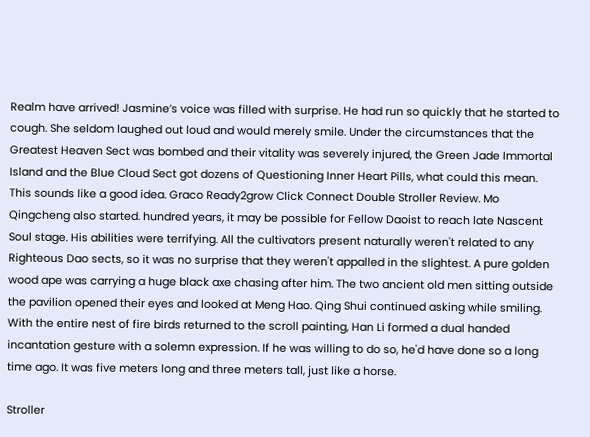Realm have arrived! Jasmine’s voice was filled with surprise. He had run so quickly that he started to cough. She seldom laughed out loud and would merely smile. Under the circumstances that the Greatest Heaven Sect was bombed and their vitality was severely injured, the Green Jade Immortal Island and the Blue Cloud Sect got dozens of Questioning Inner Heart Pills, what could this mean. This sounds like a good idea. Graco Ready2grow Click Connect Double Stroller Review. Mo Qingcheng also started. hundred years, it may be possible for Fellow Daoist to reach late Nascent Soul stage. His abilities were terrifying. All the cultivators present naturally weren't related to any Righteous Dao sects, so it was no surprise that they weren't appalled in the slightest. A pure golden wood ape was carrying a huge black axe chasing after him. The two ancient old men sitting outside the pavilion opened their eyes and looked at Meng Hao. Qing Shui continued asking while smiling. With the entire nest of fire birds returned to the scroll painting, Han Li formed a dual handed incantation gesture with a solemn expression. If he was willing to do so, he'd have done so a long time ago. It was five meters long and three meters tall, just like a horse.

Stroller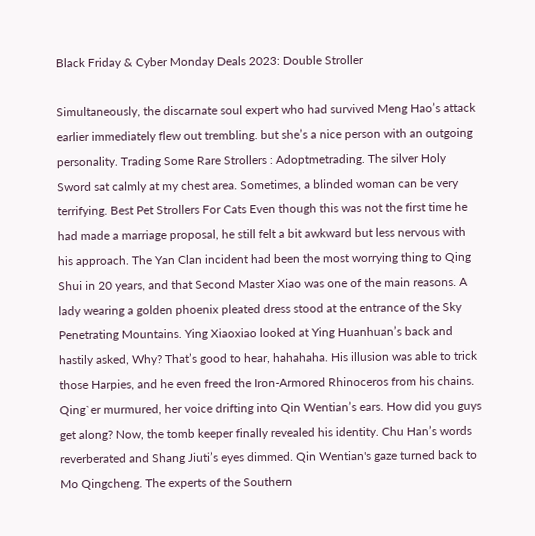Black Friday & Cyber Monday Deals 2023: Double Stroller

Simultaneously, the discarnate soul expert who had survived Meng Hao’s attack earlier immediately flew out trembling. but she’s a nice person with an outgoing personality. Trading Some Rare Strollers : Adoptmetrading. The silver Holy Sword sat calmly at my chest area. Sometimes, a blinded woman can be very terrifying. Best Pet Strollers For Cats Even though this was not the first time he had made a marriage proposal, he still felt a bit awkward but less nervous with his approach. The Yan Clan incident had been the most worrying thing to Qing Shui in 20 years, and that Second Master Xiao was one of the main reasons. A lady wearing a golden phoenix pleated dress stood at the entrance of the Sky Penetrating Mountains. Ying Xiaoxiao looked at Ying Huanhuan’s back and hastily asked, Why? That’s good to hear, hahahaha. His illusion was able to trick those Harpies, and he even freed the Iron-Armored Rhinoceros from his chains. Qing`er murmured, her voice drifting into Qin Wentian’s ears. How did you guys get along? Now, the tomb keeper finally revealed his identity. Chu Han’s words reverberated and Shang Jiuti’s eyes dimmed. Qin Wentian's gaze turned back to Mo Qingcheng. The experts of the Southern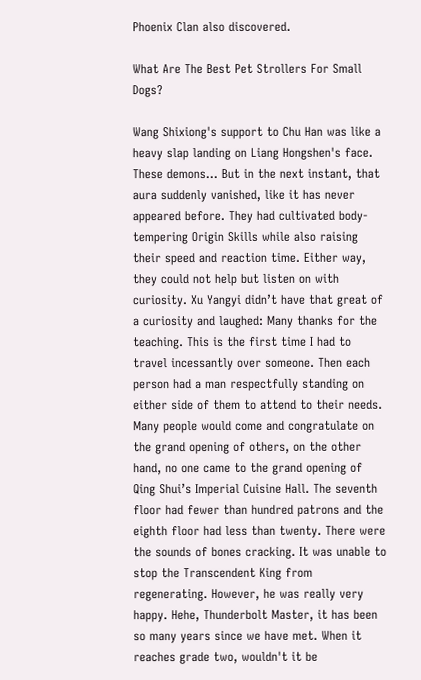Phoenix Clan also discovered.

What Are The Best Pet Strollers For Small Dogs?

Wang Shixiong's support to Chu Han was like a heavy slap landing on Liang Hongshen's face. These demons... But in the next instant, that aura suddenly vanished, like it has never appeared before. They had cultivated body-tempering Origin Skills while also raising their speed and reaction time. Either way, they could not help but listen on with curiosity. Xu Yangyi didn’t have that great of a curiosity and laughed: Many thanks for the teaching. This is the first time I had to travel incessantly over someone. Then each person had a man respectfully standing on either side of them to attend to their needs. Many people would come and congratulate on the grand opening of others, on the other hand, no one came to the grand opening of Qing Shui’s Imperial Cuisine Hall. The seventh floor had fewer than hundred patrons and the eighth floor had less than twenty. There were the sounds of bones cracking. It was unable to stop the Transcendent King from regenerating. However, he was really very happy. Hehe, Thunderbolt Master, it has been so many years since we have met. When it reaches grade two, wouldn't it be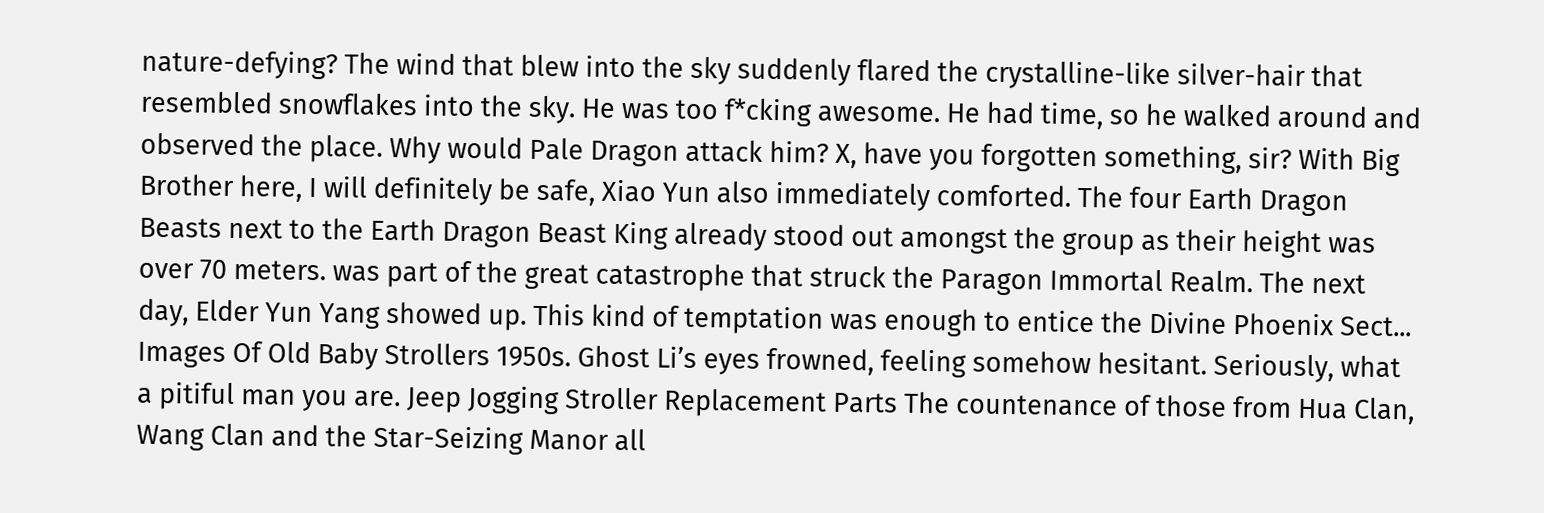nature-defying? The wind that blew into the sky suddenly flared the crystalline-like silver-hair that resembled snowflakes into the sky. He was too f*cking awesome. He had time, so he walked around and observed the place. Why would Pale Dragon attack him? X, have you forgotten something, sir? With Big Brother here, I will definitely be safe, Xiao Yun also immediately comforted. The four Earth Dragon Beasts next to the Earth Dragon Beast King already stood out amongst the group as their height was over 70 meters. was part of the great catastrophe that struck the Paragon Immortal Realm. The next day, Elder Yun Yang showed up. This kind of temptation was enough to entice the Divine Phoenix Sect... Images Of Old Baby Strollers 1950s. Ghost Li’s eyes frowned, feeling somehow hesitant. Seriously, what a pitiful man you are. Jeep Jogging Stroller Replacement Parts The countenance of those from Hua Clan, Wang Clan and the Star-Seizing Manor all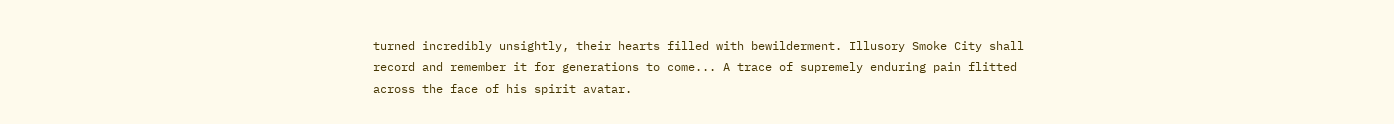turned incredibly unsightly, their hearts filled with bewilderment. Illusory Smoke City shall record and remember it for generations to come... A trace of supremely enduring pain flitted across the face of his spirit avatar.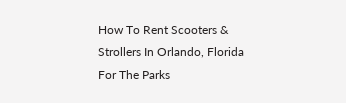How To Rent Scooters & Strollers In Orlando, Florida For The Parks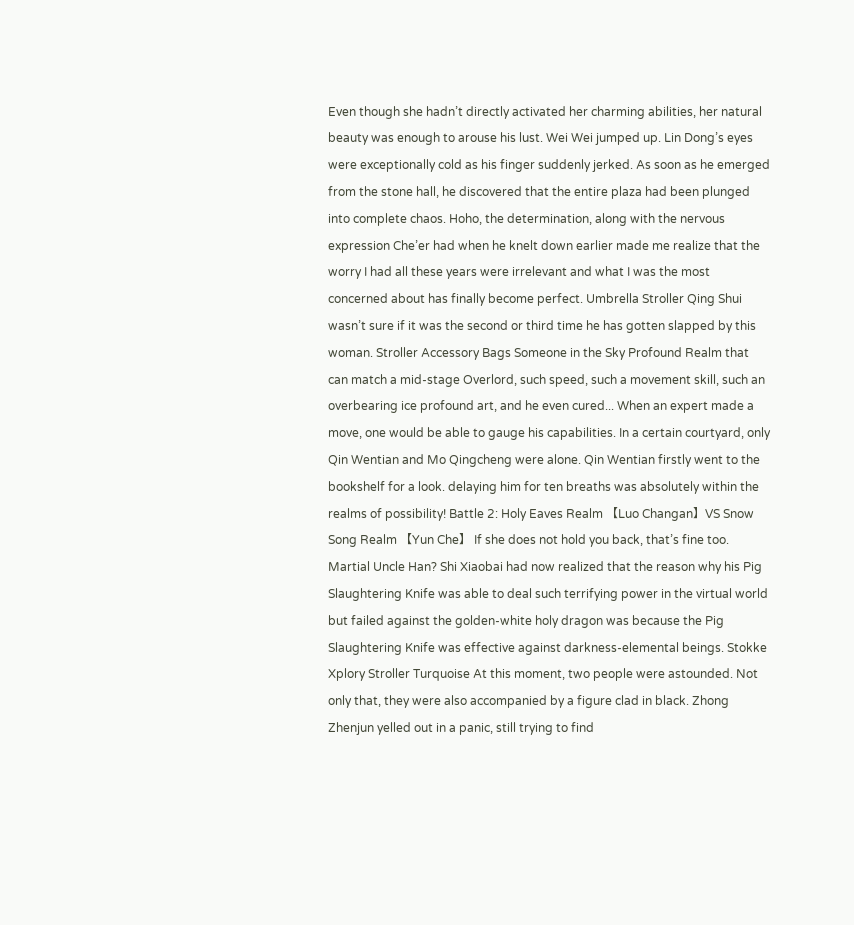Even though she hadn’t directly activated her charming abilities, her natural beauty was enough to arouse his lust. Wei Wei jumped up. Lin Dong’s eyes were exceptionally cold as his finger suddenly jerked. As soon as he emerged from the stone hall, he discovered that the entire plaza had been plunged into complete chaos. Hoho, the determination, along with the nervous expression Che’er had when he knelt down earlier made me realize that the worry I had all these years were irrelevant and what I was the most concerned about has finally become perfect. Umbrella Stroller Qing Shui wasn’t sure if it was the second or third time he has gotten slapped by this woman. Stroller Accessory Bags Someone in the Sky Profound Realm that can match a mid-stage Overlord, such speed, such a movement skill, such an overbearing ice profound art, and he even cured... When an expert made a move, one would be able to gauge his capabilities. In a certain courtyard, only Qin Wentian and Mo Qingcheng were alone. Qin Wentian firstly went to the bookshelf for a look. delaying him for ten breaths was absolutely within the realms of possibility! Battle 2: Holy Eaves Realm 【Luo Changan】VS Snow Song Realm 【Yun Che】 If she does not hold you back, that’s fine too. Martial Uncle Han? Shi Xiaobai had now realized that the reason why his Pig Slaughtering Knife was able to deal such terrifying power in the virtual world but failed against the golden-white holy dragon was because the Pig Slaughtering Knife was effective against darkness-elemental beings. Stokke Xplory Stroller Turquoise At this moment, two people were astounded. Not only that, they were also accompanied by a figure clad in black. Zhong Zhenjun yelled out in a panic, still trying to find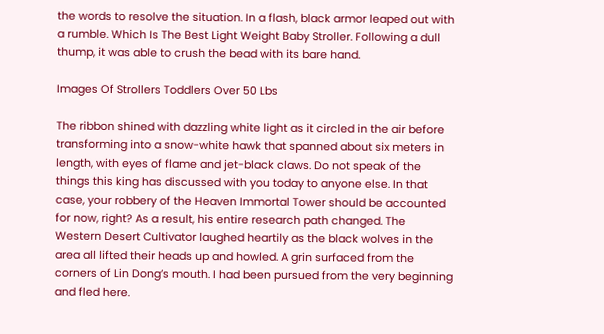the words to resolve the situation. In a flash, black armor leaped out with a rumble. Which Is The Best Light Weight Baby Stroller. Following a dull thump, it was able to crush the bead with its bare hand.

Images Of Strollers Toddlers Over 50 Lbs

The ribbon shined with dazzling white light as it circled in the air before transforming into a snow-white hawk that spanned about six meters in length, with eyes of flame and jet-black claws. Do not speak of the things this king has discussed with you today to anyone else. In that case, your robbery of the Heaven Immortal Tower should be accounted for now, right? As a result, his entire research path changed. The Western Desert Cultivator laughed heartily as the black wolves in the area all lifted their heads up and howled. A grin surfaced from the corners of Lin Dong’s mouth. I had been pursued from the very beginning and fled here.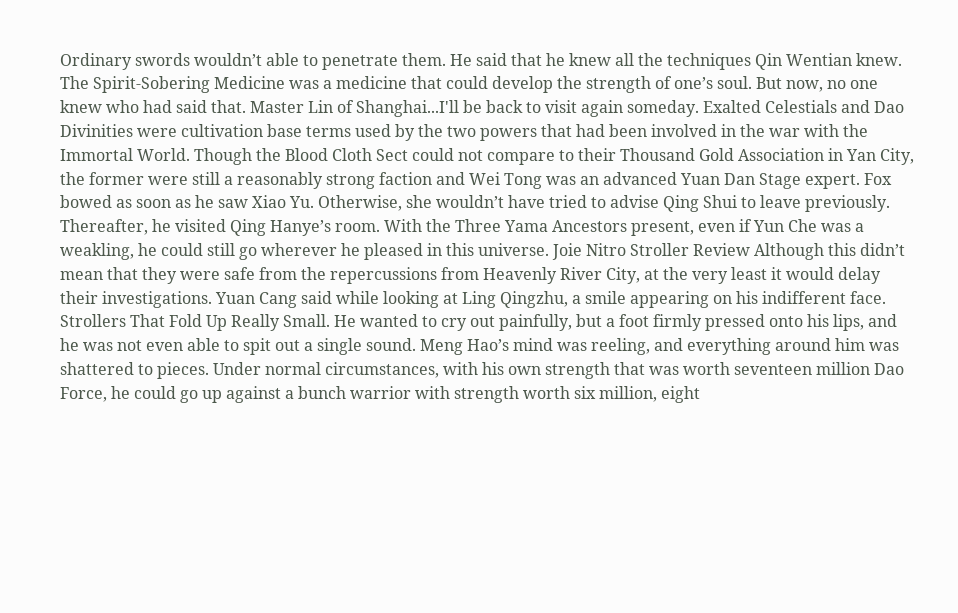Ordinary swords wouldn’t able to penetrate them. He said that he knew all the techniques Qin Wentian knew. The Spirit-Sobering Medicine was a medicine that could develop the strength of one’s soul. But now, no one knew who had said that. Master Lin of Shanghai...I'll be back to visit again someday. Exalted Celestials and Dao Divinities were cultivation base terms used by the two powers that had been involved in the war with the Immortal World. Though the Blood Cloth Sect could not compare to their Thousand Gold Association in Yan City, the former were still a reasonably strong faction and Wei Tong was an advanced Yuan Dan Stage expert. Fox bowed as soon as he saw Xiao Yu. Otherwise, she wouldn’t have tried to advise Qing Shui to leave previously. Thereafter, he visited Qing Hanye’s room. With the Three Yama Ancestors present, even if Yun Che was a weakling, he could still go wherever he pleased in this universe. Joie Nitro Stroller Review Although this didn’t mean that they were safe from the repercussions from Heavenly River City, at the very least it would delay their investigations. Yuan Cang said while looking at Ling Qingzhu, a smile appearing on his indifferent face. Strollers That Fold Up Really Small. He wanted to cry out painfully, but a foot firmly pressed onto his lips, and he was not even able to spit out a single sound. Meng Hao’s mind was reeling, and everything around him was shattered to pieces. Under normal circumstances, with his own strength that was worth seventeen million Dao Force, he could go up against a bunch warrior with strength worth six million, eight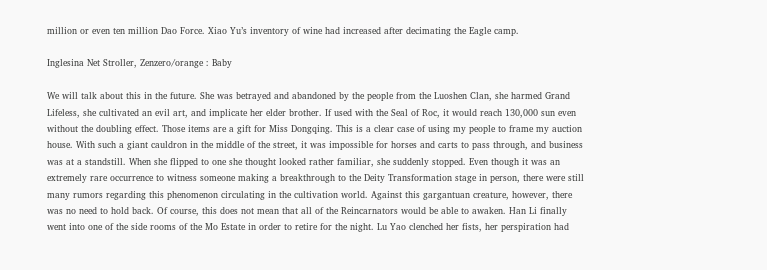million or even ten million Dao Force. Xiao Yu’s inventory of wine had increased after decimating the Eagle camp.

Inglesina Net Stroller, Zenzero/orange : Baby

We will talk about this in the future. She was betrayed and abandoned by the people from the Luoshen Clan, she harmed Grand Lifeless, she cultivated an evil art, and implicate her elder brother. If used with the Seal of Roc, it would reach 130,000 sun even without the doubling effect. Those items are a gift for Miss Dongqing. This is a clear case of using my people to frame my auction house. With such a giant cauldron in the middle of the street, it was impossible for horses and carts to pass through, and business was at a standstill. When she flipped to one she thought looked rather familiar, she suddenly stopped. Even though it was an extremely rare occurrence to witness someone making a breakthrough to the Deity Transformation stage in person, there were still many rumors regarding this phenomenon circulating in the cultivation world. Against this gargantuan creature, however, there was no need to hold back. Of course, this does not mean that all of the Reincarnators would be able to awaken. Han Li finally went into one of the side rooms of the Mo Estate in order to retire for the night. Lu Yao clenched her fists, her perspiration had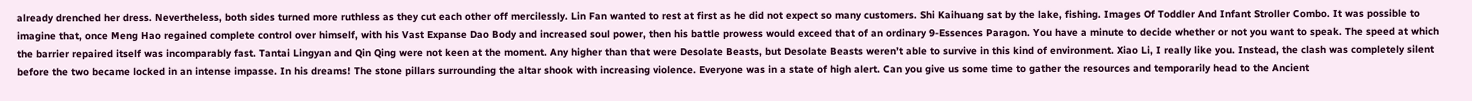already drenched her dress. Nevertheless, both sides turned more ruthless as they cut each other off mercilessly. Lin Fan wanted to rest at first as he did not expect so many customers. Shi Kaihuang sat by the lake, fishing. Images Of Toddler And Infant Stroller Combo. It was possible to imagine that, once Meng Hao regained complete control over himself, with his Vast Expanse Dao Body and increased soul power, then his battle prowess would exceed that of an ordinary 9-Essences Paragon. You have a minute to decide whether or not you want to speak. The speed at which the barrier repaired itself was incomparably fast. Tantai Lingyan and Qin Qing were not keen at the moment. Any higher than that were Desolate Beasts, but Desolate Beasts weren’t able to survive in this kind of environment. Xiao Li, I really like you. Instead, the clash was completely silent before the two became locked in an intense impasse. In his dreams! The stone pillars surrounding the altar shook with increasing violence. Everyone was in a state of high alert. Can you give us some time to gather the resources and temporarily head to the Ancient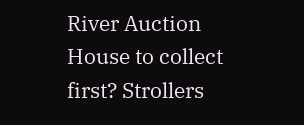River Auction House to collect first? Strollers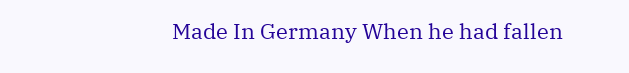Made In Germany When he had fallen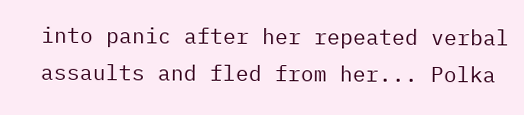into panic after her repeated verbal assaults and fled from her... Polka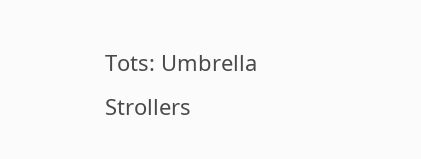Tots: Umbrella Strollers